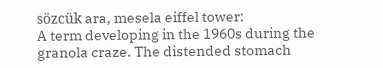sözcük ara, mesela eiffel tower:
A term developing in the 1960s during the granola craze. The distended stomach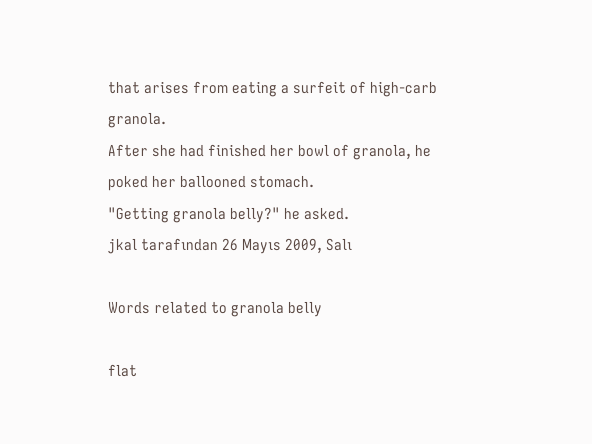that arises from eating a surfeit of high-carb granola.
After she had finished her bowl of granola, he poked her ballooned stomach.
"Getting granola belly?" he asked.
jkal tarafından 26 Mayıs 2009, Salı

Words related to granola belly

flat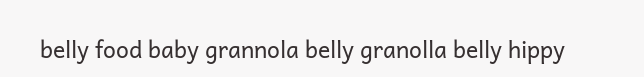belly food baby grannola belly granolla belly hippy